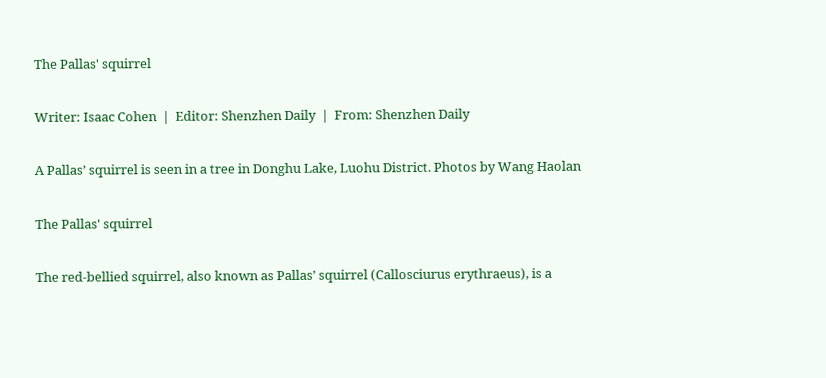The Pallas' squirrel

Writer: Isaac Cohen  |  Editor: Shenzhen Daily  |  From: Shenzhen Daily

A Pallas’ squirrel is seen in a tree in Donghu Lake, Luohu District. Photos by Wang Haolan

The Pallas' squirrel

The red-bellied squirrel, also known as Pallas’ squirrel (Callosciurus erythraeus), is a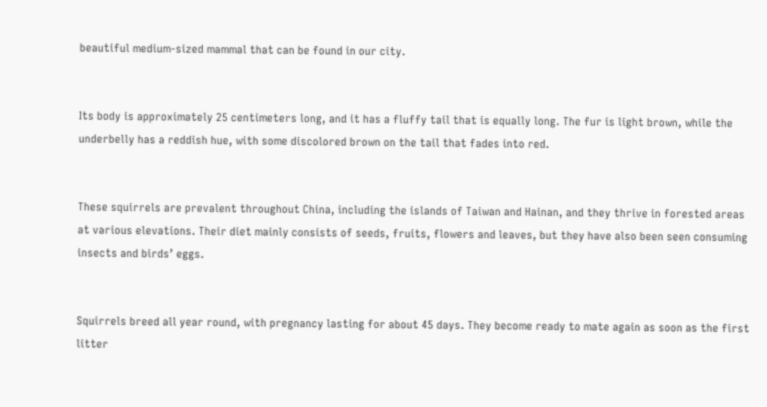beautiful medium-sized mammal that can be found in our city.


Its body is approximately 25 centimeters long, and it has a fluffy tail that is equally long. The fur is light brown, while the underbelly has a reddish hue, with some discolored brown on the tail that fades into red.


These squirrels are prevalent throughout China, including the islands of Taiwan and Hainan, and they thrive in forested areas at various elevations. Their diet mainly consists of seeds, fruits, flowers and leaves, but they have also been seen consuming insects and birds’ eggs.


Squirrels breed all year round, with pregnancy lasting for about 45 days. They become ready to mate again as soon as the first litter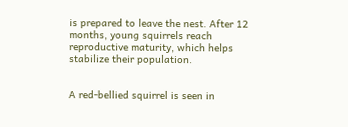is prepared to leave the nest. After 12 months, young squirrels reach reproductive maturity, which helps stabilize their population.


A red-bellied squirrel is seen in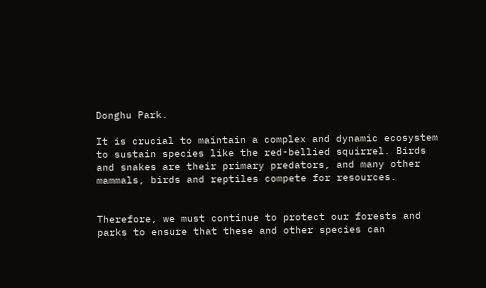Donghu Park.

It is crucial to maintain a complex and dynamic ecosystem to sustain species like the red-bellied squirrel. Birds and snakes are their primary predators, and many other mammals, birds and reptiles compete for resources.


Therefore, we must continue to protect our forests and parks to ensure that these and other species can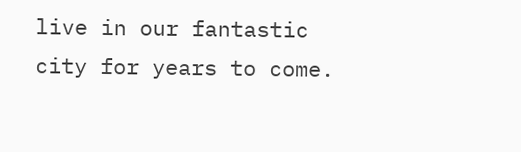live in our fantastic city for years to come.